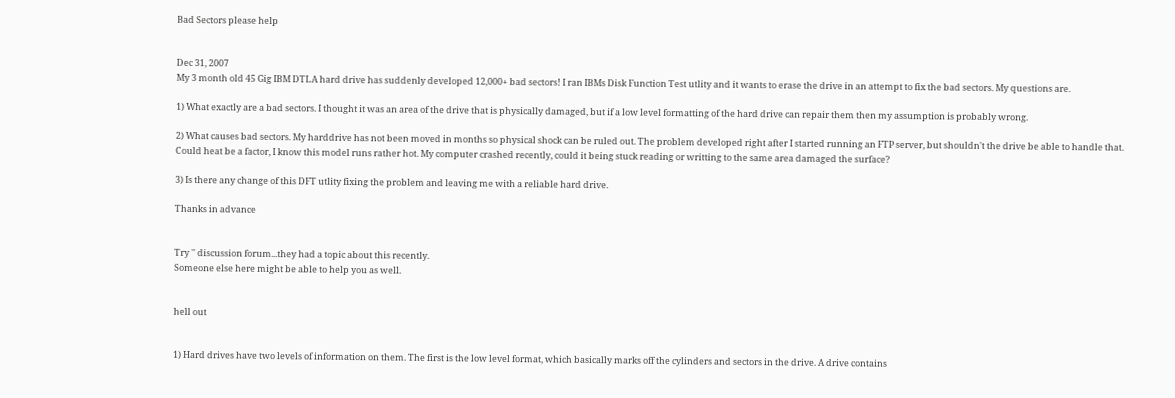Bad Sectors please help


Dec 31, 2007
My 3 month old 45 Gig IBM DTLA hard drive has suddenly developed 12,000+ bad sectors! I ran IBMs Disk Function Test utlity and it wants to erase the drive in an attempt to fix the bad sectors. My questions are.

1) What exactly are a bad sectors. I thought it was an area of the drive that is physically damaged, but if a low level formatting of the hard drive can repair them then my assumption is probably wrong.

2) What causes bad sectors. My harddrive has not been moved in months so physical shock can be ruled out. The problem developed right after I started running an FTP server, but shouldn't the drive be able to handle that. Could heat be a factor, I know this model runs rather hot. My computer crashed recently, could it being stuck reading or writting to the same area damaged the surface?

3) Is there any change of this DFT utlity fixing the problem and leaving me with a reliable hard drive.

Thanks in advance


Try '' discussion forum...they had a topic about this recently.
Someone else here might be able to help you as well.


hell out


1) Hard drives have two levels of information on them. The first is the low level format, which basically marks off the cylinders and sectors in the drive. A drive contains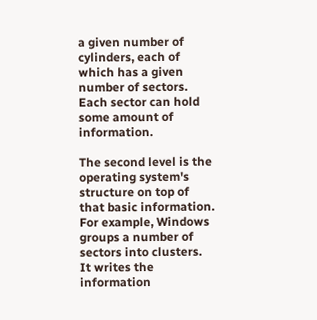a given number of cylinders, each of which has a given number of sectors. Each sector can hold some amount of information.

The second level is the operating system's structure on top of that basic information. For example, Windows groups a number of sectors into clusters. It writes the information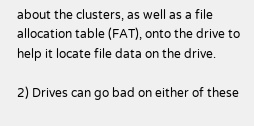about the clusters, as well as a file allocation table (FAT), onto the drive to help it locate file data on the drive.

2) Drives can go bad on either of these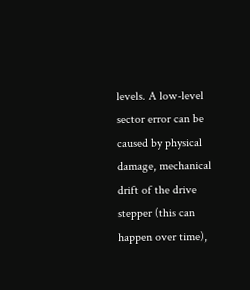levels. A low-level sector error can be caused by physical damage, mechanical drift of the drive stepper (this can happen over time),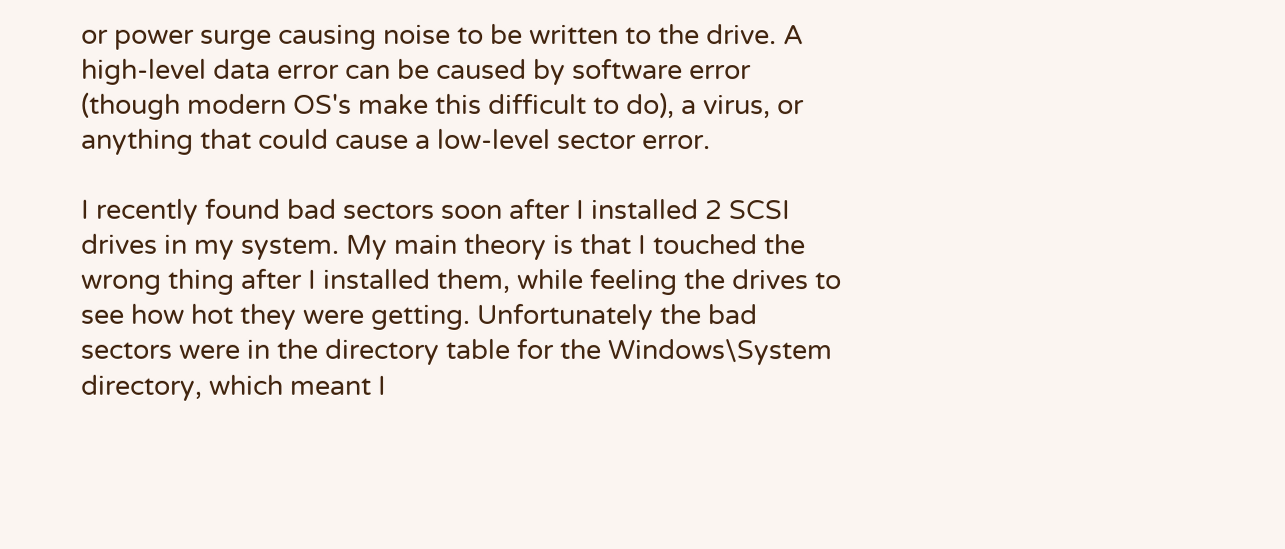or power surge causing noise to be written to the drive. A high-level data error can be caused by software error (though modern OS's make this difficult to do), a virus, or anything that could cause a low-level sector error.

I recently found bad sectors soon after I installed 2 SCSI drives in my system. My main theory is that I touched the wrong thing after I installed them, while feeling the drives to see how hot they were getting. Unfortunately the bad sectors were in the directory table for the Windows\System directory, which meant I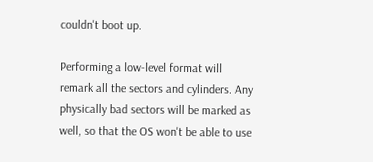couldn't boot up.

Performing a low-level format will remark all the sectors and cylinders. Any physically bad sectors will be marked as well, so that the OS won't be able to use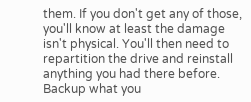them. If you don't get any of those, you'll know at least the damage isn't physical. You'll then need to repartition the drive and reinstall anything you had there before. Backup what you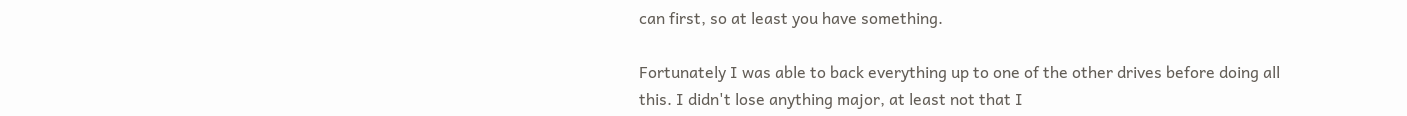can first, so at least you have something.

Fortunately I was able to back everything up to one of the other drives before doing all this. I didn't lose anything major, at least not that I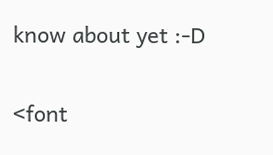know about yet :-D


<font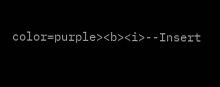color=purple><b><i>--Insert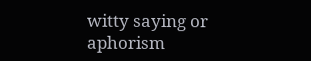witty saying or aphorism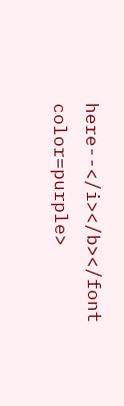here--</i></b></font color=purple>